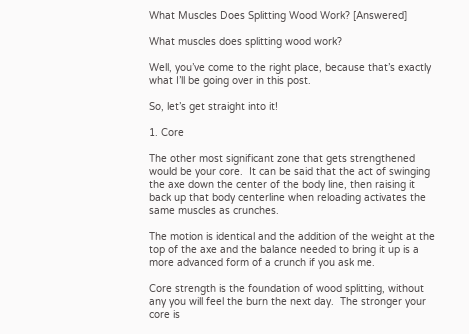What Muscles Does Splitting Wood Work? [Answered]

What muscles does splitting wood work?

Well, you’ve come to the right place, because that’s exactly what I’ll be going over in this post.

So, let’s get straight into it!

1. Core

The other most significant zone that gets strengthened would be your core.  It can be said that the act of swinging the axe down the center of the body line, then raising it back up that body centerline when reloading activates the same muscles as crunches.

The motion is identical and the addition of the weight at the top of the axe and the balance needed to bring it up is a more advanced form of a crunch if you ask me.

Core strength is the foundation of wood splitting, without any you will feel the burn the next day.  The stronger your core is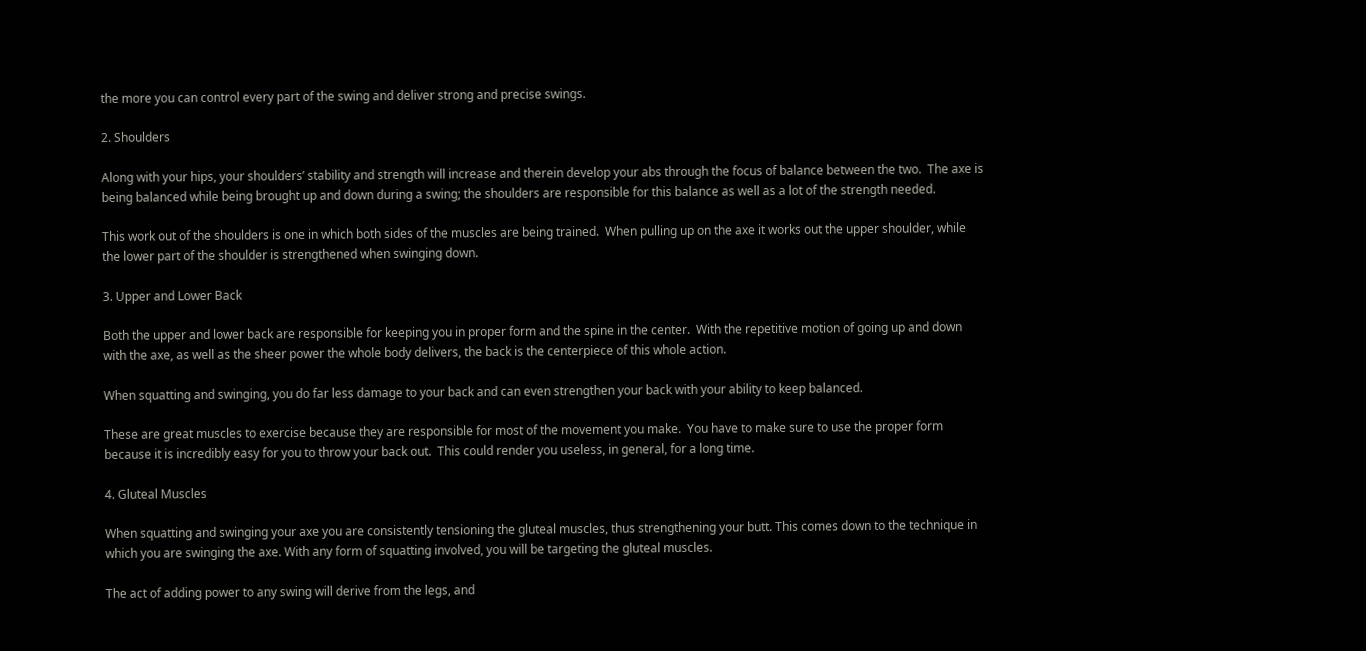the more you can control every part of the swing and deliver strong and precise swings.

2. Shoulders

Along with your hips, your shoulders’ stability and strength will increase and therein develop your abs through the focus of balance between the two.  The axe is being balanced while being brought up and down during a swing; the shoulders are responsible for this balance as well as a lot of the strength needed.

This work out of the shoulders is one in which both sides of the muscles are being trained.  When pulling up on the axe it works out the upper shoulder, while the lower part of the shoulder is strengthened when swinging down.

3. Upper and Lower Back

Both the upper and lower back are responsible for keeping you in proper form and the spine in the center.  With the repetitive motion of going up and down with the axe, as well as the sheer power the whole body delivers, the back is the centerpiece of this whole action.

When squatting and swinging, you do far less damage to your back and can even strengthen your back with your ability to keep balanced.

These are great muscles to exercise because they are responsible for most of the movement you make.  You have to make sure to use the proper form because it is incredibly easy for you to throw your back out.  This could render you useless, in general, for a long time.

4. Gluteal Muscles

When squatting and swinging your axe you are consistently tensioning the gluteal muscles, thus strengthening your butt. This comes down to the technique in which you are swinging the axe. With any form of squatting involved, you will be targeting the gluteal muscles.

The act of adding power to any swing will derive from the legs, and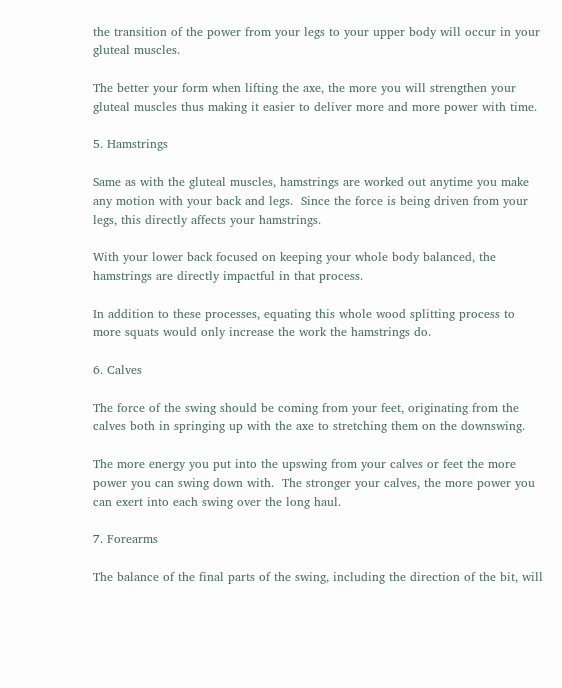the transition of the power from your legs to your upper body will occur in your gluteal muscles.

The better your form when lifting the axe, the more you will strengthen your gluteal muscles thus making it easier to deliver more and more power with time.

5. Hamstrings

Same as with the gluteal muscles, hamstrings are worked out anytime you make any motion with your back and legs.  Since the force is being driven from your legs, this directly affects your hamstrings.

With your lower back focused on keeping your whole body balanced, the hamstrings are directly impactful in that process.

In addition to these processes, equating this whole wood splitting process to more squats would only increase the work the hamstrings do.

6. Calves

The force of the swing should be coming from your feet, originating from the calves both in springing up with the axe to stretching them on the downswing.

The more energy you put into the upswing from your calves or feet the more power you can swing down with.  The stronger your calves, the more power you can exert into each swing over the long haul.

7. Forearms

The balance of the final parts of the swing, including the direction of the bit, will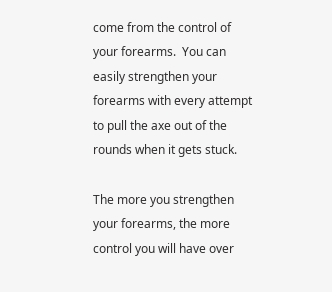come from the control of your forearms.  You can easily strengthen your forearms with every attempt to pull the axe out of the rounds when it gets stuck.

The more you strengthen your forearms, the more control you will have over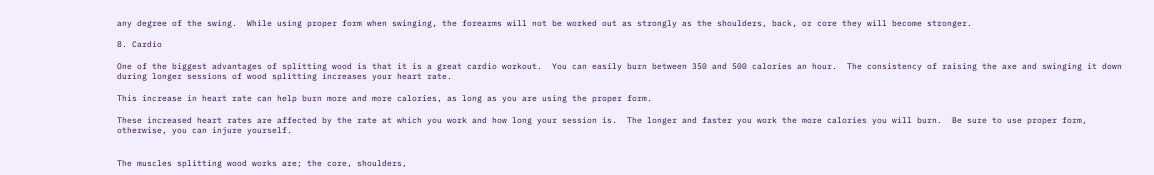any degree of the swing.  While using proper form when swinging, the forearms will not be worked out as strongly as the shoulders, back, or core they will become stronger.

8. Cardio

One of the biggest advantages of splitting wood is that it is a great cardio workout.  You can easily burn between 350 and 500 calories an hour.  The consistency of raising the axe and swinging it down during longer sessions of wood splitting increases your heart rate.

This increase in heart rate can help burn more and more calories, as long as you are using the proper form.

These increased heart rates are affected by the rate at which you work and how long your session is.  The longer and faster you work the more calories you will burn.  Be sure to use proper form, otherwise, you can injure yourself.


The muscles splitting wood works are; the core, shoulders,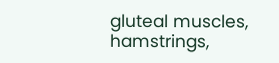gluteal muscles, hamstrings,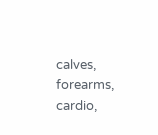calves, forearms, cardio,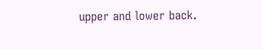upper and lower back.